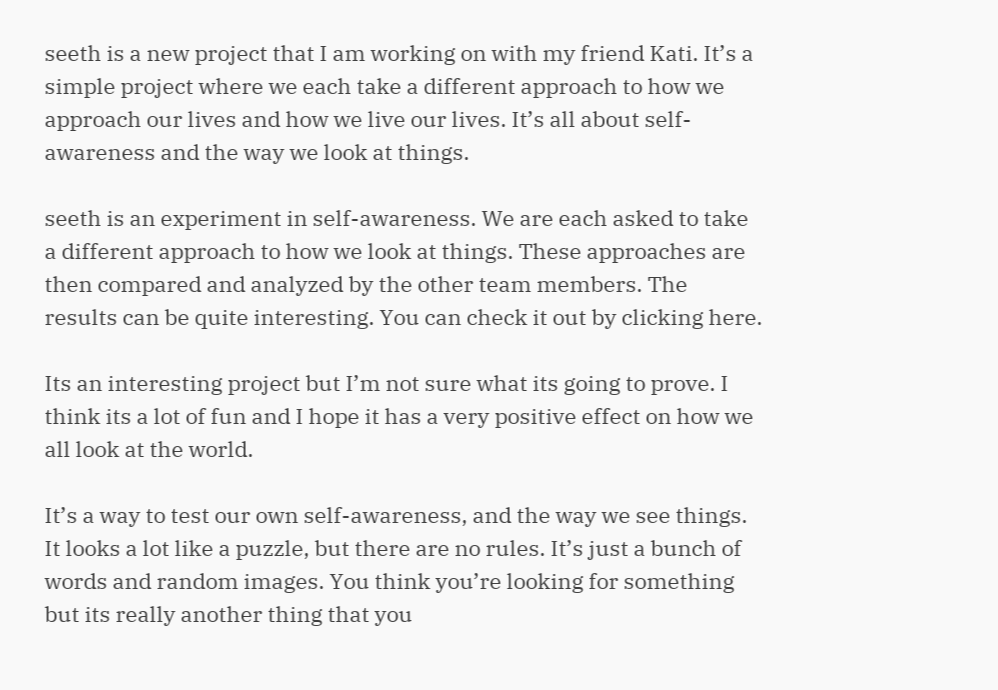seeth is a new project that I am working on with my friend Kati. It’s a simple project where we each take a different approach to how we approach our lives and how we live our lives. It’s all about self-awareness and the way we look at things.

seeth is an experiment in self-awareness. We are each asked to take a different approach to how we look at things. These approaches are then compared and analyzed by the other team members. The results can be quite interesting. You can check it out by clicking here.

Its an interesting project but I’m not sure what its going to prove. I think its a lot of fun and I hope it has a very positive effect on how we all look at the world.

It’s a way to test our own self-awareness, and the way we see things. It looks a lot like a puzzle, but there are no rules. It’s just a bunch of words and random images. You think you’re looking for something but its really another thing that you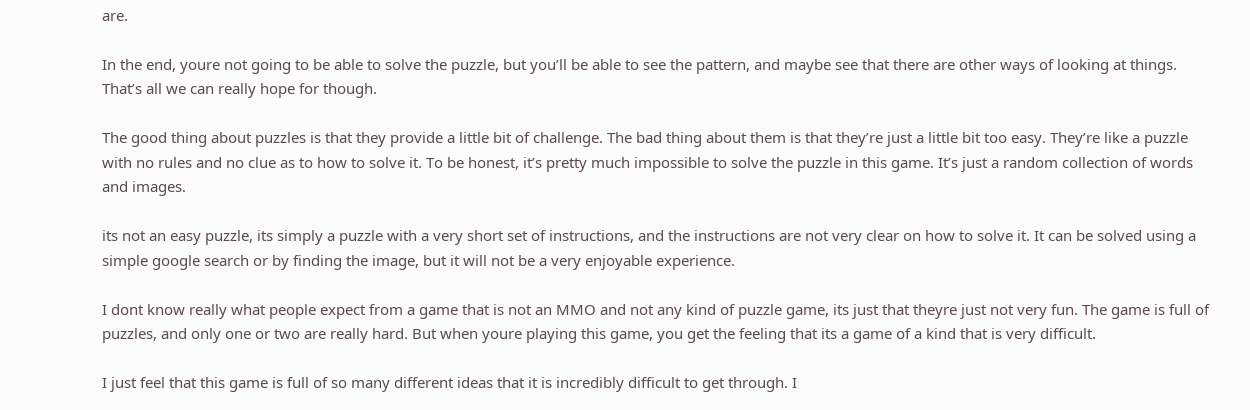are.

In the end, youre not going to be able to solve the puzzle, but you’ll be able to see the pattern, and maybe see that there are other ways of looking at things. That’s all we can really hope for though.

The good thing about puzzles is that they provide a little bit of challenge. The bad thing about them is that they’re just a little bit too easy. They’re like a puzzle with no rules and no clue as to how to solve it. To be honest, it’s pretty much impossible to solve the puzzle in this game. It’s just a random collection of words and images.

its not an easy puzzle, its simply a puzzle with a very short set of instructions, and the instructions are not very clear on how to solve it. It can be solved using a simple google search or by finding the image, but it will not be a very enjoyable experience.

I dont know really what people expect from a game that is not an MMO and not any kind of puzzle game, its just that theyre just not very fun. The game is full of puzzles, and only one or two are really hard. But when youre playing this game, you get the feeling that its a game of a kind that is very difficult.

I just feel that this game is full of so many different ideas that it is incredibly difficult to get through. I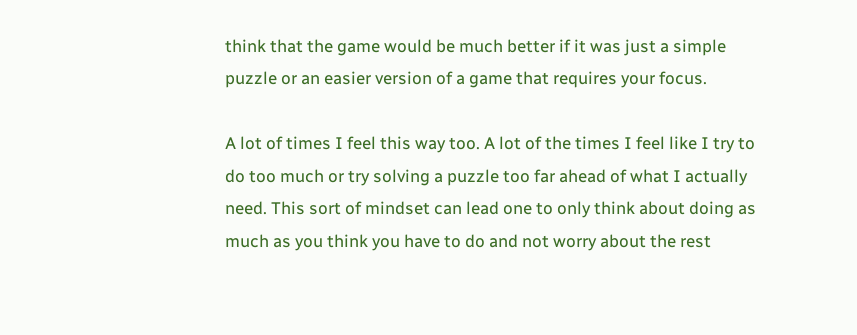think that the game would be much better if it was just a simple puzzle or an easier version of a game that requires your focus.

A lot of times I feel this way too. A lot of the times I feel like I try to do too much or try solving a puzzle too far ahead of what I actually need. This sort of mindset can lead one to only think about doing as much as you think you have to do and not worry about the rest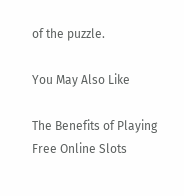of the puzzle.

You May Also Like

The Benefits of Playing Free Online Slots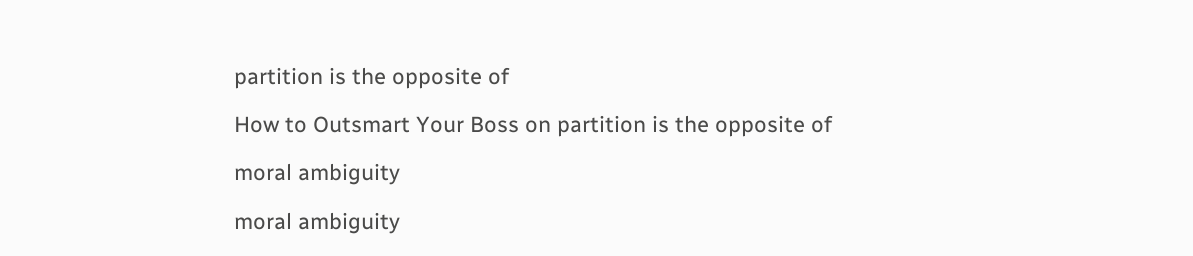partition is the opposite of

How to Outsmart Your Boss on partition is the opposite of

moral ambiguity

moral ambiguity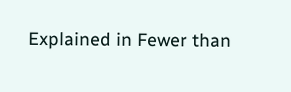Explained in Fewer than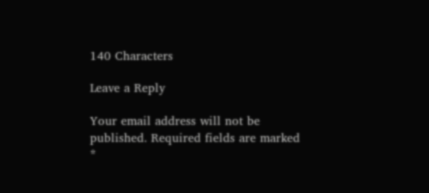140 Characters

Leave a Reply

Your email address will not be published. Required fields are marked *